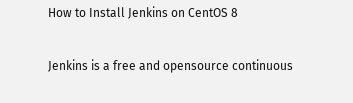How to Install Jenkins on CentOS 8

Jenkins is a free and opensource continuous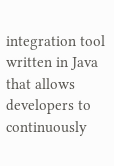integration tool written in Java that allows developers to continuously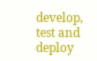develop, test and deploy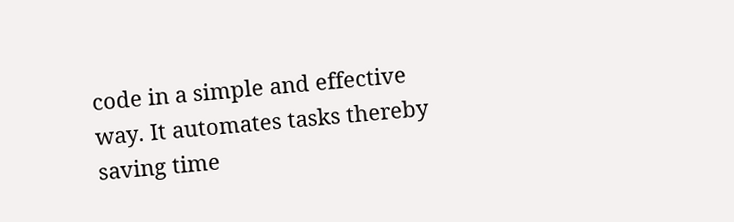code in a simple and effective way. It automates tasks thereby saving time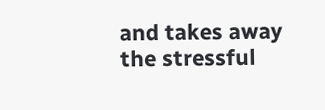and takes away the stressful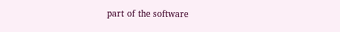part of the software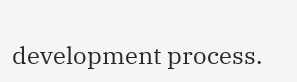development process.